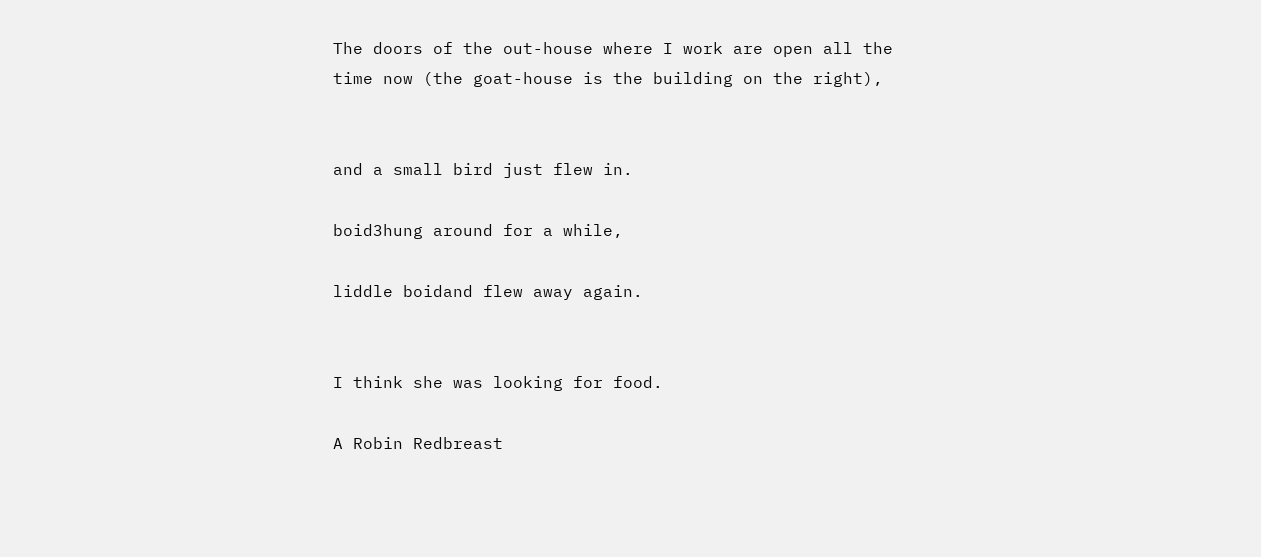The doors of the out-house where I work are open all the time now (the goat-house is the building on the right),


and a small bird just flew in.

boid3hung around for a while,

liddle boidand flew away again.


I think she was looking for food.

A Robin Redbreast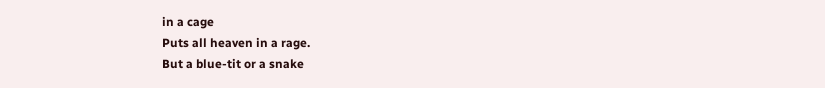in a cage
Puts all heaven in a rage.
But a blue-tit or a snake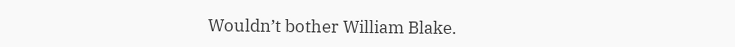Wouldn’t bother William Blake.